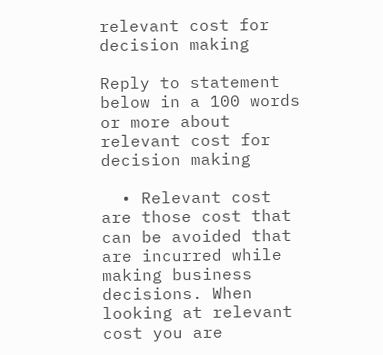relevant cost for decision making

Reply to statement below in a 100 words or more about relevant cost for decision making

  • Relevant cost are those cost that can be avoided that are incurred while making business decisions. When looking at relevant cost you are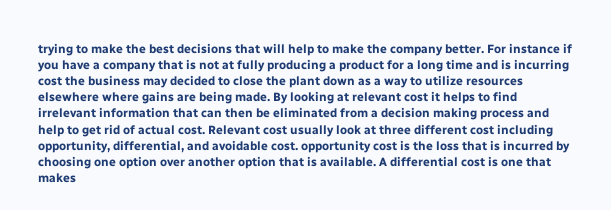trying to make the best decisions that will help to make the company better. For instance if you have a company that is not at fully producing a product for a long time and is incurring cost the business may decided to close the plant down as a way to utilize resources elsewhere where gains are being made. By looking at relevant cost it helps to find irrelevant information that can then be eliminated from a decision making process and help to get rid of actual cost. Relevant cost usually look at three different cost including opportunity, differential, and avoidable cost. opportunity cost is the loss that is incurred by choosing one option over another option that is available. A differential cost is one that makes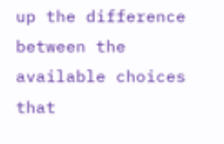up the difference between the available choices that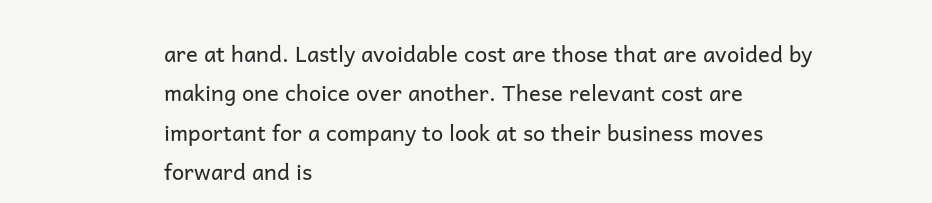are at hand. Lastly avoidable cost are those that are avoided by making one choice over another. These relevant cost are important for a company to look at so their business moves forward and is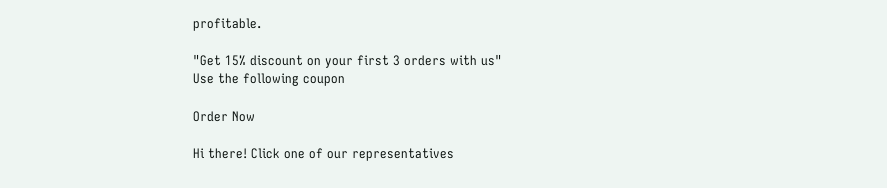profitable.

"Get 15% discount on your first 3 orders with us"
Use the following coupon

Order Now

Hi there! Click one of our representatives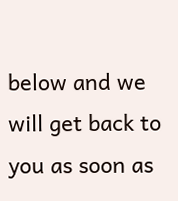below and we will get back to you as soon as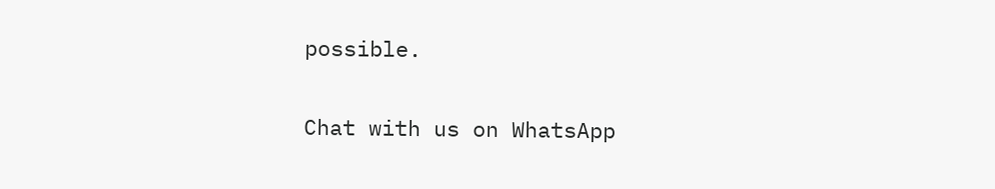possible.

Chat with us on WhatsApp